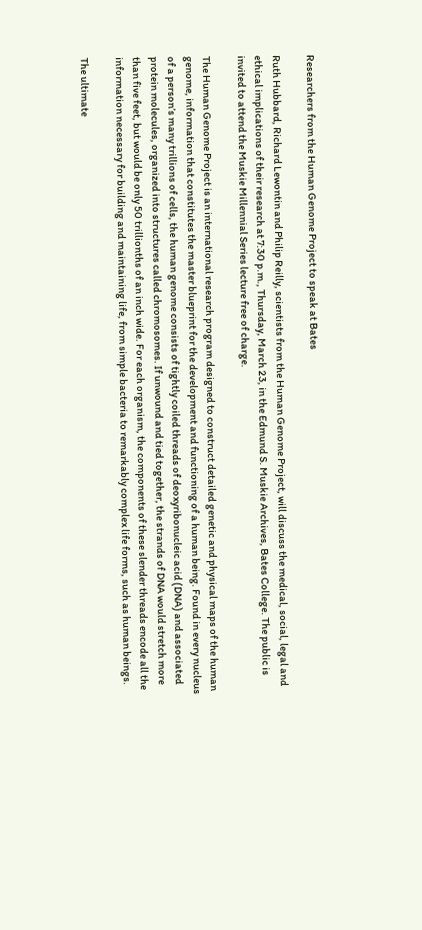Researchers from the Human Genome Project to speak at Bates

Ruth Hubbard, Richard Lewontin and Philip Reilly, scientists from the Human Genome Project, will discuss the medical, social, legal and ethical implications of their research at 7:30 p.m., Thursday, March 23, in the Edmund S. Muskie Archives, Bates College. The public is invited to attend the Muskie Millennial Series lecture free of charge.

The Human Genome Project is an international research program designed to construct detailed genetic and physical maps of the human genome, information that constitutes the master blueprint for the development and functioning of a human being. Found in every nucleus of a person’s many trillions of cells, the human genome consists of tightly coiled threads of deoxyribonucleic acid (DNA) and associated protein molecules, organized into structures called chromosomes. If unwound and tied together, the strands of DNA would stretch more than five feet, but would be only 50 trillionths of an inch wide. For each organism, the components of these slender threads encode all the information necessary for building and maintaining life, from simple bacteria to remarkably complex life forms, such as human beings.

The ultimate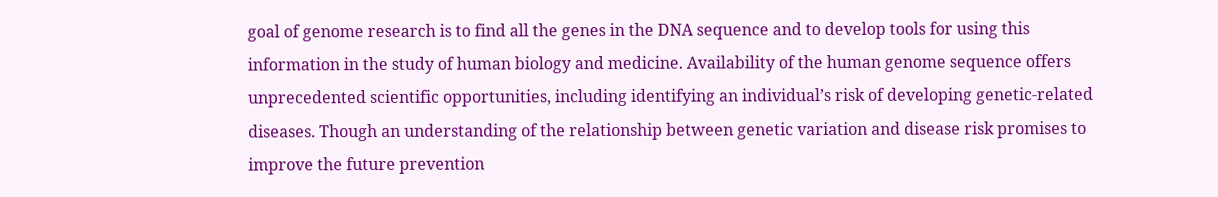goal of genome research is to find all the genes in the DNA sequence and to develop tools for using this information in the study of human biology and medicine. Availability of the human genome sequence offers unprecedented scientific opportunities, including identifying an individual’s risk of developing genetic-related diseases. Though an understanding of the relationship between genetic variation and disease risk promises to improve the future prevention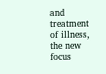and treatment of illness, the new focus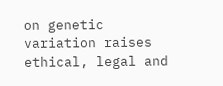on genetic variation raises ethical, legal and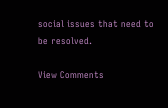social issues that need to be resolved.

View Comments